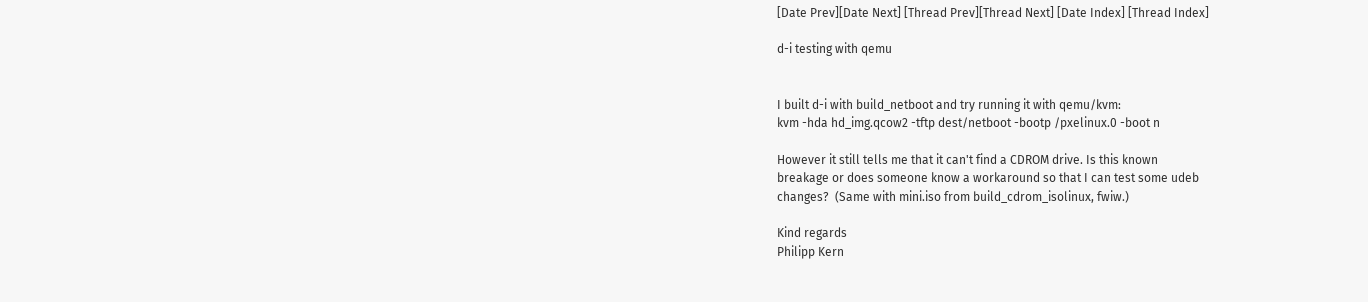[Date Prev][Date Next] [Thread Prev][Thread Next] [Date Index] [Thread Index]

d-i testing with qemu


I built d-i with build_netboot and try running it with qemu/kvm:
kvm -hda hd_img.qcow2 -tftp dest/netboot -bootp /pxelinux.0 -boot n

However it still tells me that it can't find a CDROM drive. Is this known
breakage or does someone know a workaround so that I can test some udeb
changes?  (Same with mini.iso from build_cdrom_isolinux, fwiw.)

Kind regards
Philipp Kern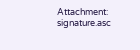Attachment: signature.asc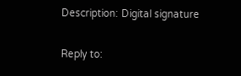Description: Digital signature

Reply to: